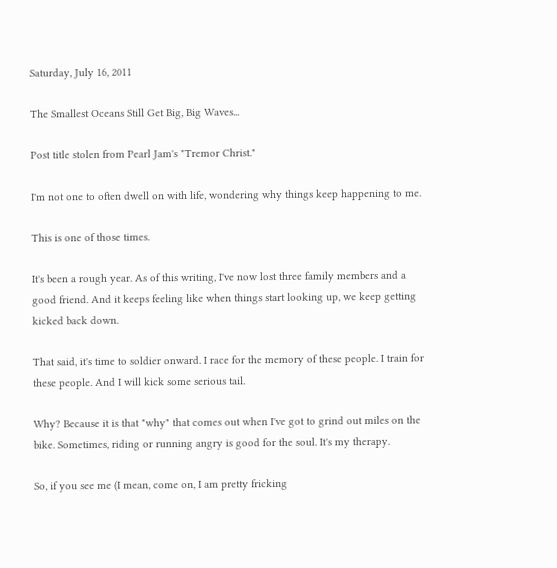Saturday, July 16, 2011

The Smallest Oceans Still Get Big, Big Waves...

Post title stolen from Pearl Jam's "Tremor Christ."

I'm not one to often dwell on with life, wondering why things keep happening to me.

This is one of those times.

It's been a rough year. As of this writing, I've now lost three family members and a good friend. And it keeps feeling like when things start looking up, we keep getting kicked back down.

That said, it's time to soldier onward. I race for the memory of these people. I train for these people. And I will kick some serious tail.

Why? Because it is that "why" that comes out when I've got to grind out miles on the bike. Sometimes, riding or running angry is good for the soul. It's my therapy.

So, if you see me (I mean, come on, I am pretty fricking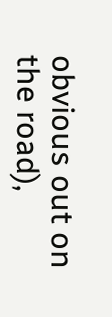obvious out on the road),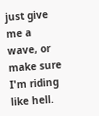just give me a wave, or make sure I'm riding like hell.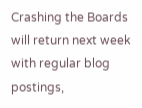Crashing the Boards will return next week with regular blog postings,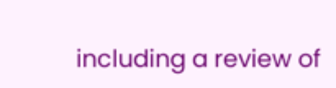including a review of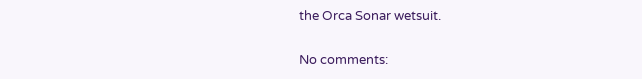the Orca Sonar wetsuit.

No comments: